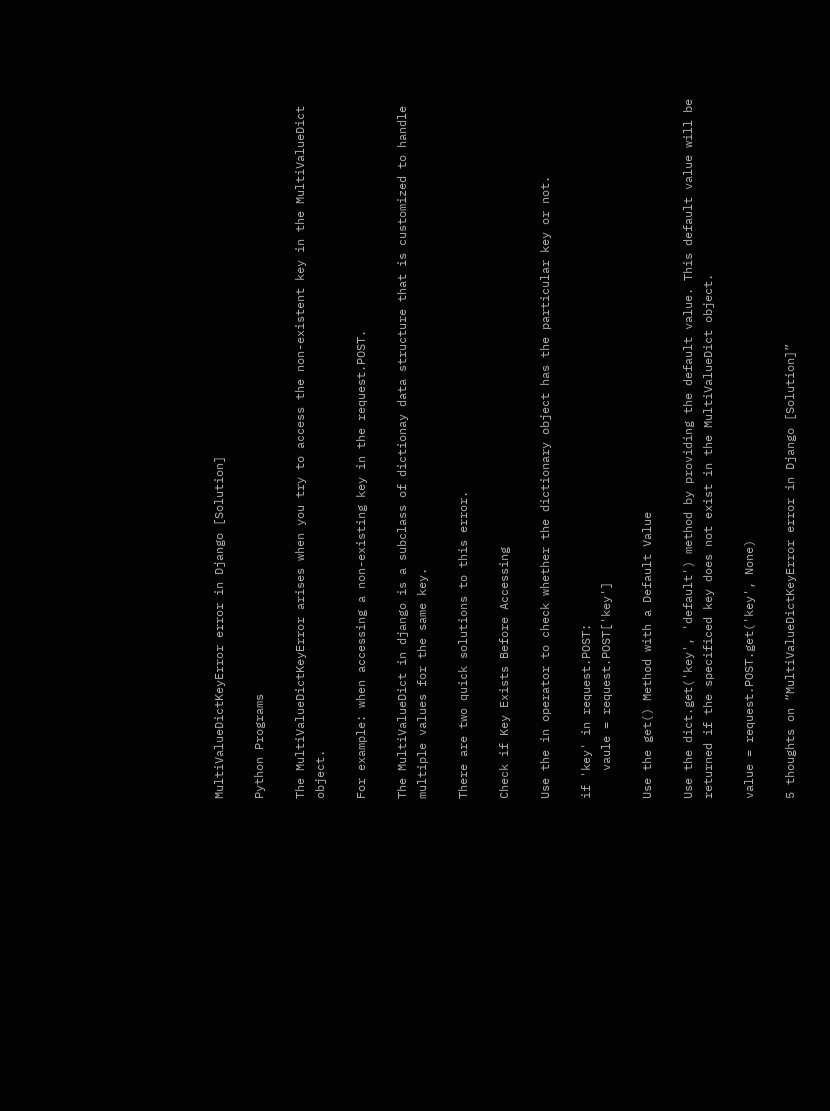MultiValueDictKeyError error in Django [Solution]

Python Programs

The MultiValueDictKeyError arises when you try to access the non-existent key in the MultiValueDict object.

For example: when accessing a non-existing key in the request.POST.

The MultiValueDict in django is a subclass of dictionay data structure that is customized to handle multiple values for the same key.

There are two quick solutions to this error.

Check if Key Exists Before Accessing

Use the in operator to check whether the dictionary object has the particular key or not.

if 'key' in request.POST:
    vaule = request.POST['key']

Use the get() Method with a Default Value

Use the dict.get('key', 'default') method by providing the default value. This default value will be returned if the specificed key does not exist in the MultiValueDict object.

value = request.POST.get('key', None)

5 thoughts on “MultiValueDictKeyError error in Django [Solution]”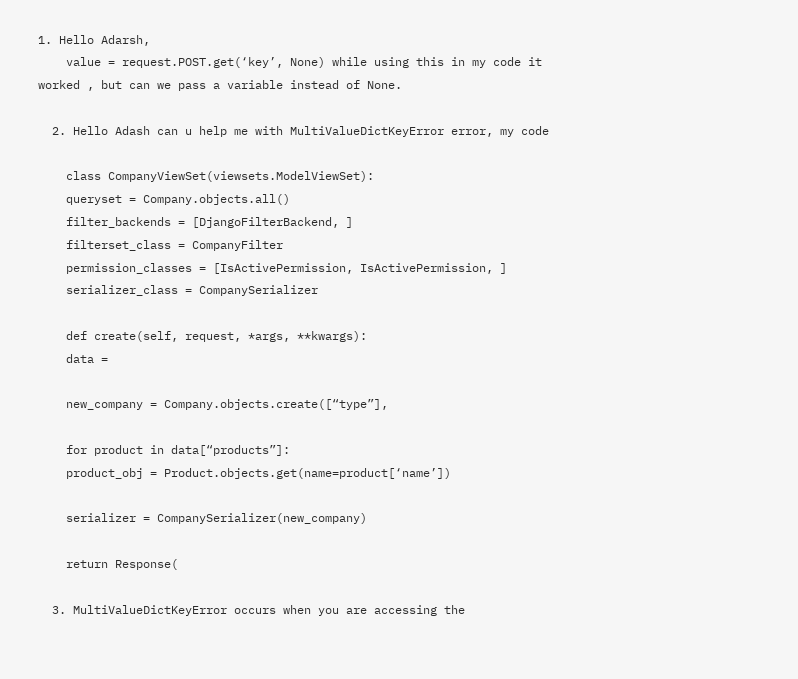1. Hello Adarsh,
    value = request.POST.get(‘key’, None) while using this in my code it worked , but can we pass a variable instead of None.

  2. Hello Adash can u help me with MultiValueDictKeyError error, my code

    class CompanyViewSet(viewsets.ModelViewSet):
    queryset = Company.objects.all()
    filter_backends = [DjangoFilterBackend, ]
    filterset_class = CompanyFilter
    permission_classes = [IsActivePermission, IsActivePermission, ]
    serializer_class = CompanySerializer

    def create(self, request, *args, **kwargs):
    data =

    new_company = Company.objects.create([“type”],

    for product in data[“products”]:
    product_obj = Product.objects.get(name=product[‘name’])

    serializer = CompanySerializer(new_company)

    return Response(

  3. MultiValueDictKeyError occurs when you are accessing the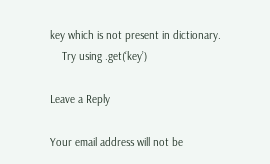key which is not present in dictionary.
    Try using .get(‘key’)

Leave a Reply

Your email address will not be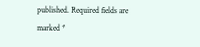published. Required fields are marked *